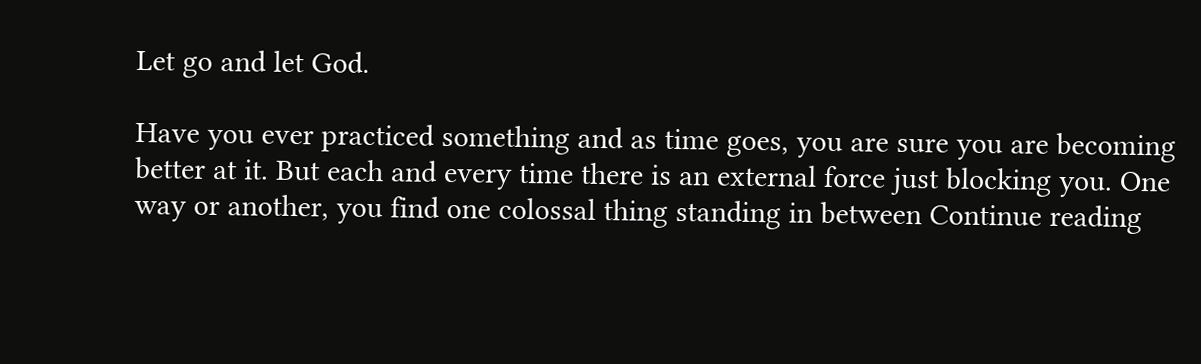Let go and let God.

Have you ever practiced something and as time goes, you are sure you are becoming better at it. But each and every time there is an external force just blocking you. One way or another, you find one colossal thing standing in between Continue reading